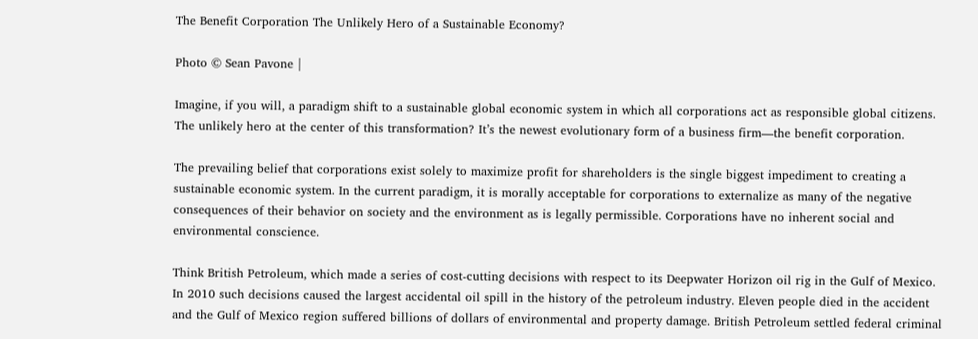The Benefit Corporation The Unlikely Hero of a Sustainable Economy?

Photo © Sean Pavone |

Imagine, if you will, a paradigm shift to a sustainable global economic system in which all corporations act as responsible global citizens. The unlikely hero at the center of this transformation? It’s the newest evolutionary form of a business firm—the benefit corporation.

The prevailing belief that corporations exist solely to maximize profit for shareholders is the single biggest impediment to creating a sustainable economic system. In the current paradigm, it is morally acceptable for corporations to externalize as many of the negative consequences of their behavior on society and the environment as is legally permissible. Corporations have no inherent social and environmental conscience.

Think British Petroleum, which made a series of cost-cutting decisions with respect to its Deepwater Horizon oil rig in the Gulf of Mexico. In 2010 such decisions caused the largest accidental oil spill in the history of the petroleum industry. Eleven people died in the accident and the Gulf of Mexico region suffered billions of dollars of environmental and property damage. British Petroleum settled federal criminal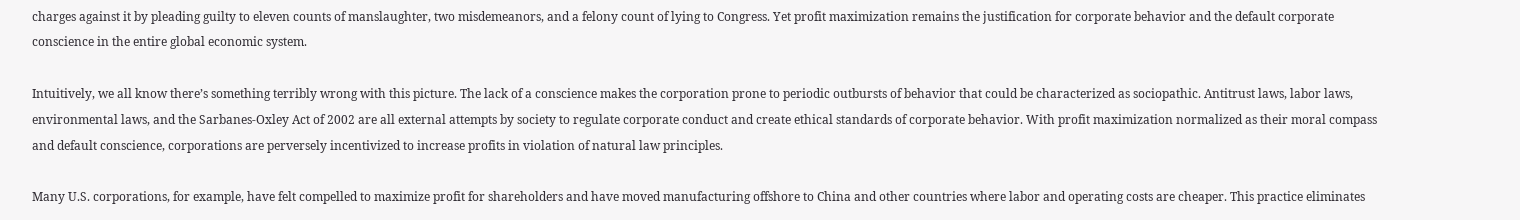charges against it by pleading guilty to eleven counts of manslaughter, two misdemeanors, and a felony count of lying to Congress. Yet profit maximization remains the justification for corporate behavior and the default corporate conscience in the entire global economic system.

Intuitively, we all know there’s something terribly wrong with this picture. The lack of a conscience makes the corporation prone to periodic outbursts of behavior that could be characterized as sociopathic. Antitrust laws, labor laws, environmental laws, and the Sarbanes-Oxley Act of 2002 are all external attempts by society to regulate corporate conduct and create ethical standards of corporate behavior. With profit maximization normalized as their moral compass and default conscience, corporations are perversely incentivized to increase profits in violation of natural law principles.

Many U.S. corporations, for example, have felt compelled to maximize profit for shareholders and have moved manufacturing offshore to China and other countries where labor and operating costs are cheaper. This practice eliminates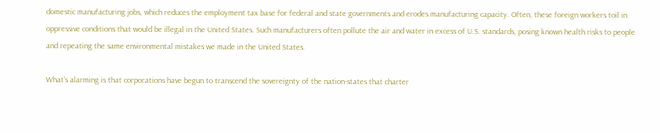domestic manufacturing jobs, which reduces the employment tax base for federal and state governments and erodes manufacturing capacity. Often, these foreign workers toil in oppressive conditions that would be illegal in the United States. Such manufacturers often pollute the air and water in excess of U.S. standards, posing known health risks to people and repeating the same environmental mistakes we made in the United States.

What’s alarming is that corporations have begun to transcend the sovereignty of the nation-states that charter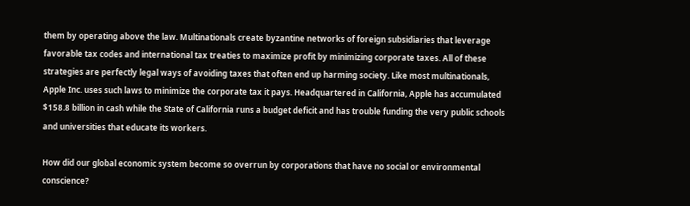them by operating above the law. Multinationals create byzantine networks of foreign subsidiaries that leverage favorable tax codes and international tax treaties to maximize profit by minimizing corporate taxes. All of these strategies are perfectly legal ways of avoiding taxes that often end up harming society. Like most multinationals, Apple Inc. uses such laws to minimize the corporate tax it pays. Headquartered in California, Apple has accumulated $158.8 billion in cash while the State of California runs a budget deficit and has trouble funding the very public schools and universities that educate its workers.

How did our global economic system become so overrun by corporations that have no social or environmental conscience?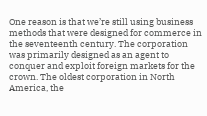One reason is that we’re still using business methods that were designed for commerce in the seventeenth century. The corporation was primarily designed as an agent to conquer and exploit foreign markets for the crown. The oldest corporation in North America, the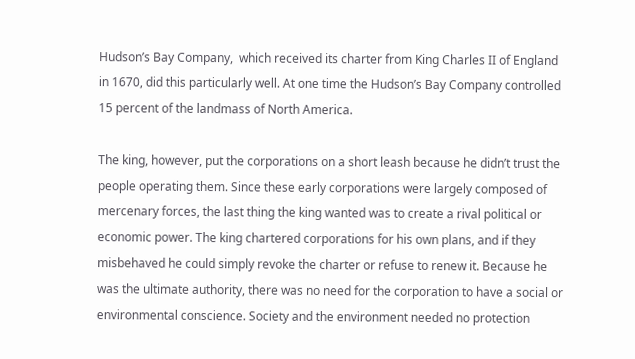Hudson’s Bay Company,  which received its charter from King Charles II of England in 1670, did this particularly well. At one time the Hudson’s Bay Company controlled 15 percent of the landmass of North America.

The king, however, put the corporations on a short leash because he didn’t trust the people operating them. Since these early corporations were largely composed of mercenary forces, the last thing the king wanted was to create a rival political or economic power. The king chartered corporations for his own plans, and if they misbehaved he could simply revoke the charter or refuse to renew it. Because he was the ultimate authority, there was no need for the corporation to have a social or environmental conscience. Society and the environment needed no protection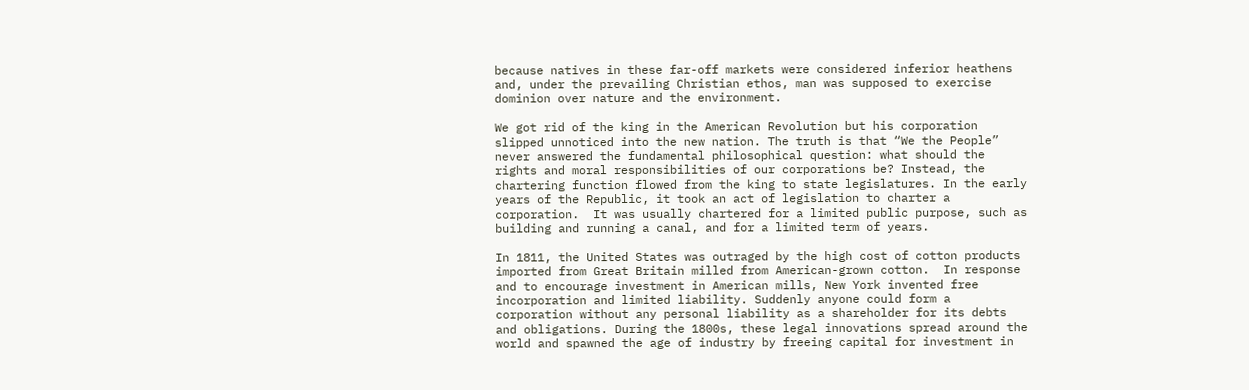because natives in these far-off markets were considered inferior heathens and, under the prevailing Christian ethos, man was supposed to exercise dominion over nature and the environment.

We got rid of the king in the American Revolution but his corporation slipped unnoticed into the new nation. The truth is that “We the People” never answered the fundamental philosophical question: what should the rights and moral responsibilities of our corporations be? Instead, the chartering function flowed from the king to state legislatures. In the early years of the Republic, it took an act of legislation to charter a corporation.  It was usually chartered for a limited public purpose, such as building and running a canal, and for a limited term of years.

In 1811, the United States was outraged by the high cost of cotton products imported from Great Britain milled from American-grown cotton.  In response and to encourage investment in American mills, New York invented free incorporation and limited liability. Suddenly anyone could form a corporation without any personal liability as a shareholder for its debts and obligations. During the 1800s, these legal innovations spread around the world and spawned the age of industry by freeing capital for investment in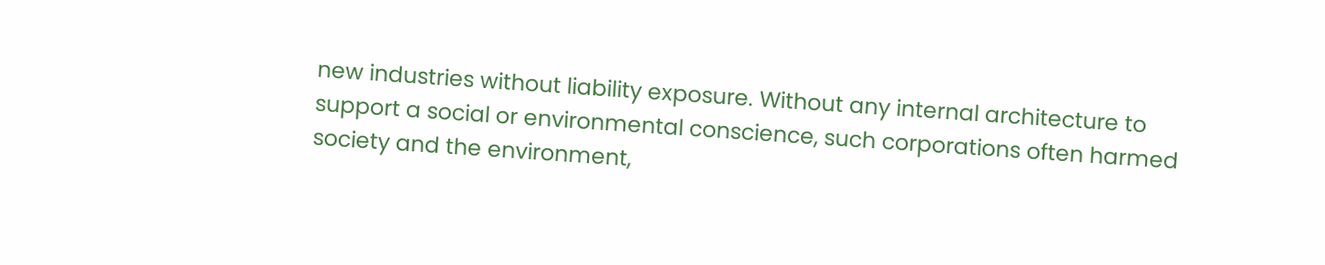new industries without liability exposure. Without any internal architecture to support a social or environmental conscience, such corporations often harmed society and the environment,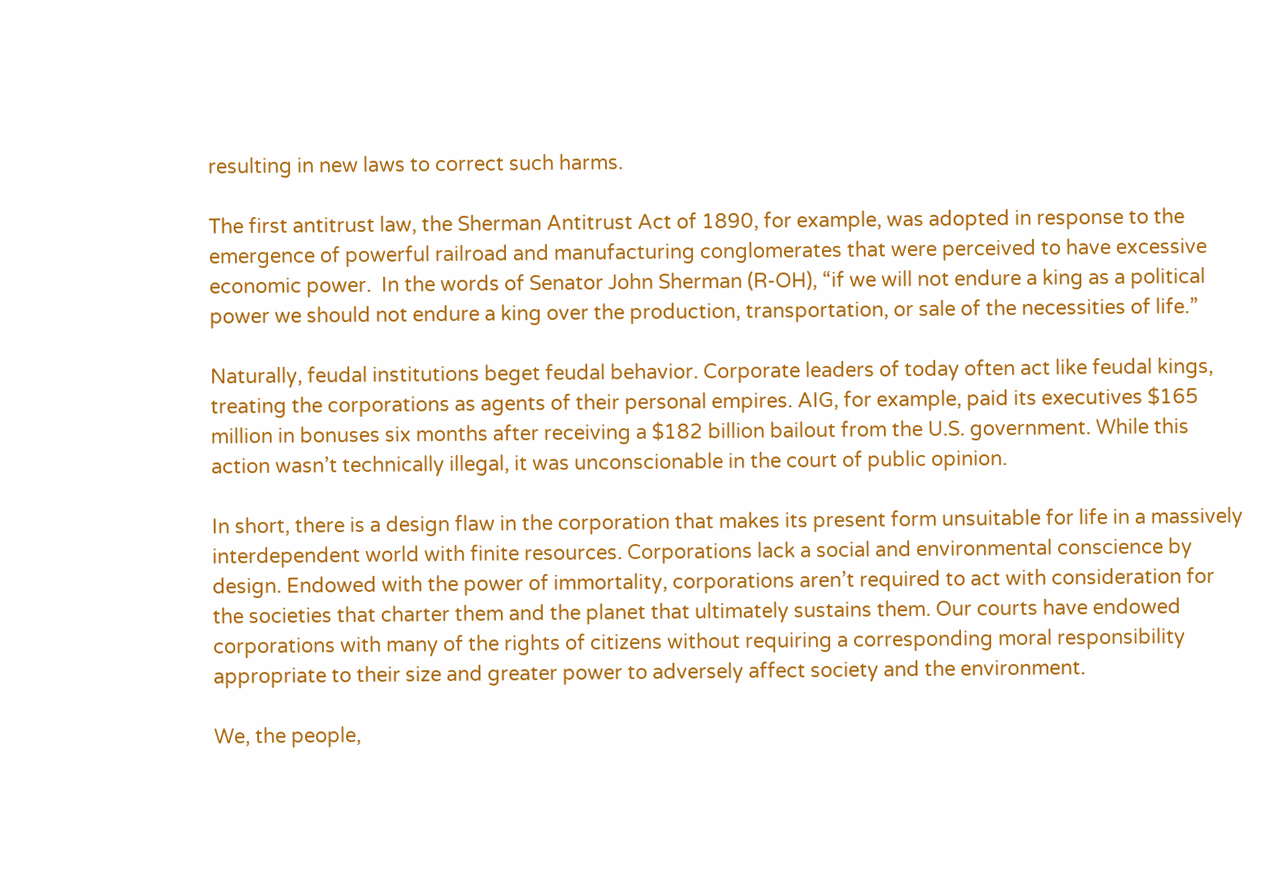resulting in new laws to correct such harms.

The first antitrust law, the Sherman Antitrust Act of 1890, for example, was adopted in response to the emergence of powerful railroad and manufacturing conglomerates that were perceived to have excessive economic power.  In the words of Senator John Sherman (R-OH), “if we will not endure a king as a political power we should not endure a king over the production, transportation, or sale of the necessities of life.”

Naturally, feudal institutions beget feudal behavior. Corporate leaders of today often act like feudal kings, treating the corporations as agents of their personal empires. AIG, for example, paid its executives $165 million in bonuses six months after receiving a $182 billion bailout from the U.S. government. While this action wasn’t technically illegal, it was unconscionable in the court of public opinion.

In short, there is a design flaw in the corporation that makes its present form unsuitable for life in a massively interdependent world with finite resources. Corporations lack a social and environmental conscience by design. Endowed with the power of immortality, corporations aren’t required to act with consideration for the societies that charter them and the planet that ultimately sustains them. Our courts have endowed corporations with many of the rights of citizens without requiring a corresponding moral responsibility appropriate to their size and greater power to adversely affect society and the environment.

We, the people,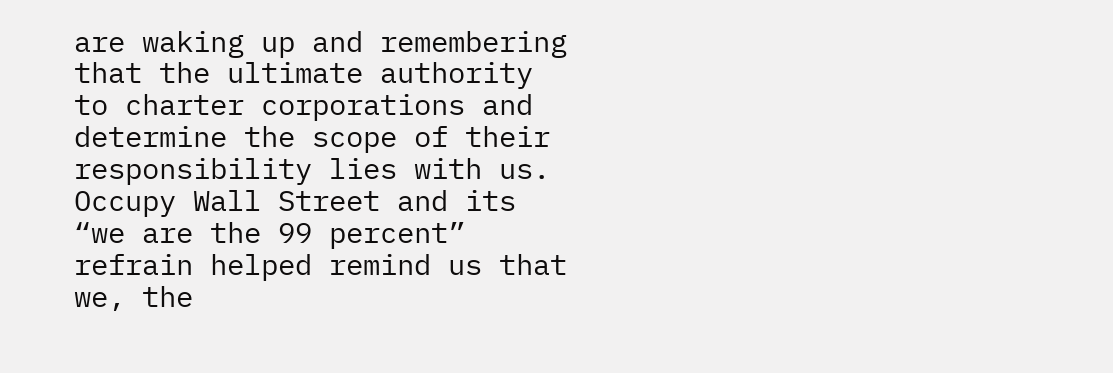are waking up and remembering that the ultimate authority to charter corporations and determine the scope of their responsibility lies with us. Occupy Wall Street and its “we are the 99 percent” refrain helped remind us that we, the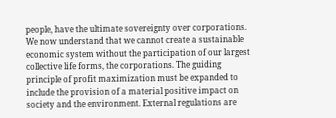people, have the ultimate sovereignty over corporations. We now understand that we cannot create a sustainable economic system without the participation of our largest collective life forms, the corporations. The guiding principle of profit maximization must be expanded to include the provision of a material positive impact on society and the environment. External regulations are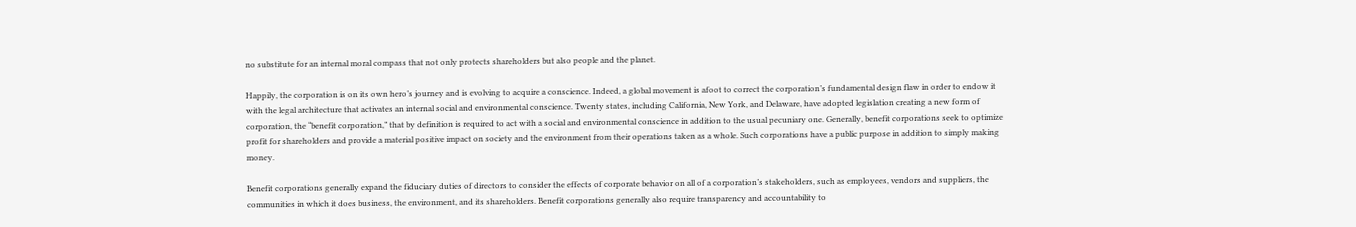no substitute for an internal moral compass that not only protects shareholders but also people and the planet.

Happily, the corporation is on its own hero’s journey and is evolving to acquire a conscience. Indeed, a global movement is afoot to correct the corporation’s fundamental design flaw in order to endow it with the legal architecture that activates an internal social and environmental conscience. Twenty states, including California, New York, and Delaware, have adopted legislation creating a new form of corporation, the “benefit corporation,” that by definition is required to act with a social and environmental conscience in addition to the usual pecuniary one. Generally, benefit corporations seek to optimize profit for shareholders and provide a material positive impact on society and the environment from their operations taken as a whole. Such corporations have a public purpose in addition to simply making money.

Benefit corporations generally expand the fiduciary duties of directors to consider the effects of corporate behavior on all of a corporation’s stakeholders, such as employees, vendors and suppliers, the communities in which it does business, the environment, and its shareholders. Benefit corporations generally also require transparency and accountability to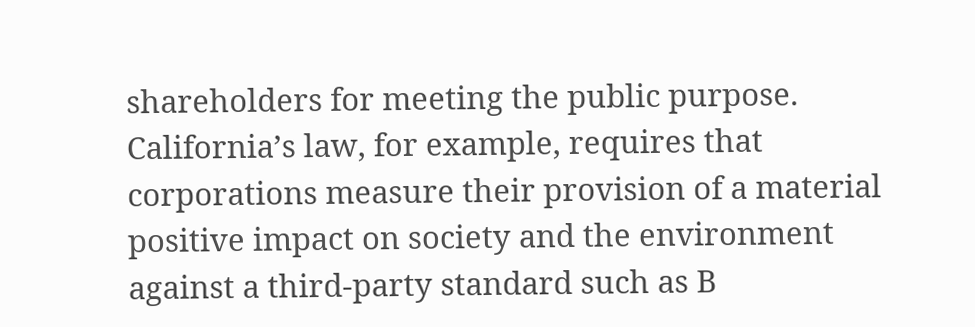shareholders for meeting the public purpose. California’s law, for example, requires that corporations measure their provision of a material positive impact on society and the environment against a third-party standard such as B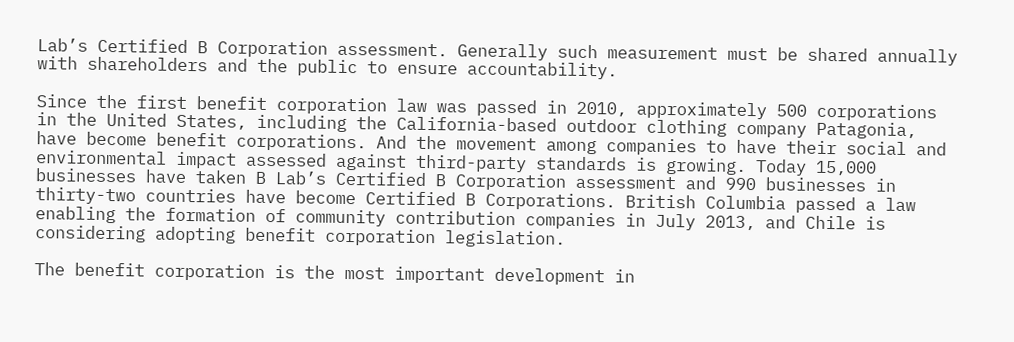Lab’s Certified B Corporation assessment. Generally such measurement must be shared annually with shareholders and the public to ensure accountability.

Since the first benefit corporation law was passed in 2010, approximately 500 corporations in the United States, including the California-based outdoor clothing company Patagonia, have become benefit corporations. And the movement among companies to have their social and environmental impact assessed against third-party standards is growing. Today 15,000 businesses have taken B Lab’s Certified B Corporation assessment and 990 businesses in thirty-two countries have become Certified B Corporations. British Columbia passed a law enabling the formation of community contribution companies in July 2013, and Chile is considering adopting benefit corporation legislation.

The benefit corporation is the most important development in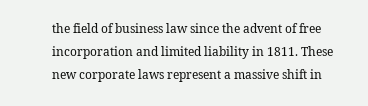the field of business law since the advent of free incorporation and limited liability in 1811. These new corporate laws represent a massive shift in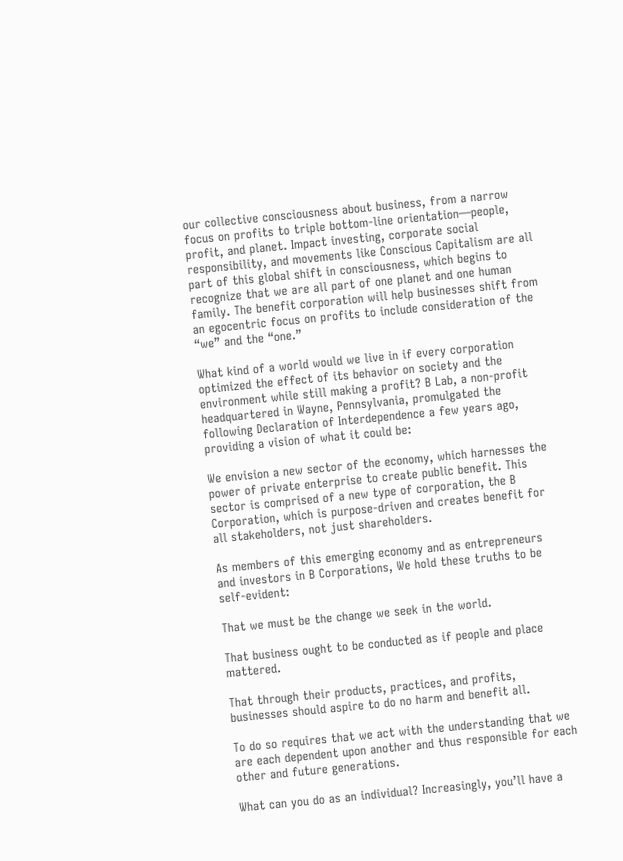our collective consciousness about business, from a narrow focus on profits to triple bottom-line orientation—people, profit, and planet. Impact investing, corporate social responsibility, and movements like Conscious Capitalism are all part of this global shift in consciousness, which begins to recognize that we are all part of one planet and one human family. The benefit corporation will help businesses shift from an egocentric focus on profits to include consideration of the “we” and the “one.”

What kind of a world would we live in if every corporation optimized the effect of its behavior on society and the environment while still making a profit? B Lab, a non-profit headquartered in Wayne, Pennsylvania, promulgated the following Declaration of Interdependence a few years ago, providing a vision of what it could be:

We envision a new sector of the economy, which harnesses the power of private enterprise to create public benefit. This sector is comprised of a new type of corporation, the B Corporation, which is purpose-driven and creates benefit for all stakeholders, not just shareholders.

As members of this emerging economy and as entrepreneurs and investors in B Corporations, We hold these truths to be self-evident:

That we must be the change we seek in the world.

That business ought to be conducted as if people and place mattered.

That through their products, practices, and profits, businesses should aspire to do no harm and benefit all.

To do so requires that we act with the understanding that we are each dependent upon another and thus responsible for each other and future generations.

What can you do as an individual? Increasingly, you’ll have a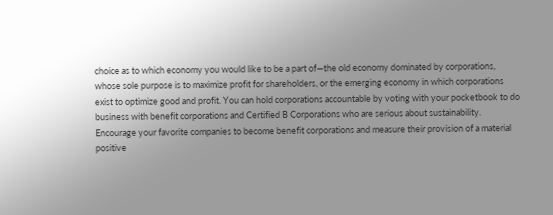choice as to which economy you would like to be a part of—the old economy dominated by corporations, whose sole purpose is to maximize profit for shareholders, or the emerging economy in which corporations exist to optimize good and profit. You can hold corporations accountable by voting with your pocketbook to do business with benefit corporations and Certified B Corporations who are serious about sustainability. Encourage your favorite companies to become benefit corporations and measure their provision of a material positive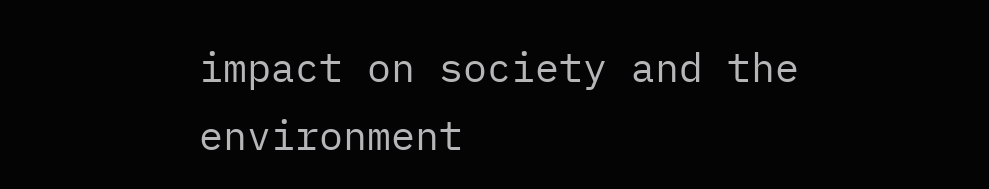impact on society and the environment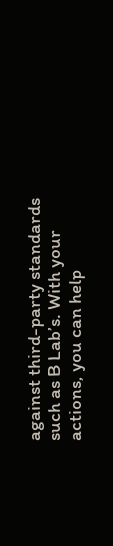against third-party standards such as B Lab’s. With your actions, you can help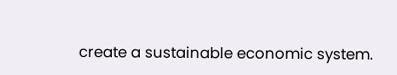create a sustainable economic system.